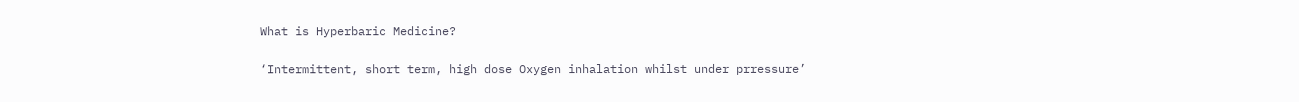What is Hyperbaric Medicine?

‘Intermittent, short term, high dose Oxygen inhalation whilst under prressure’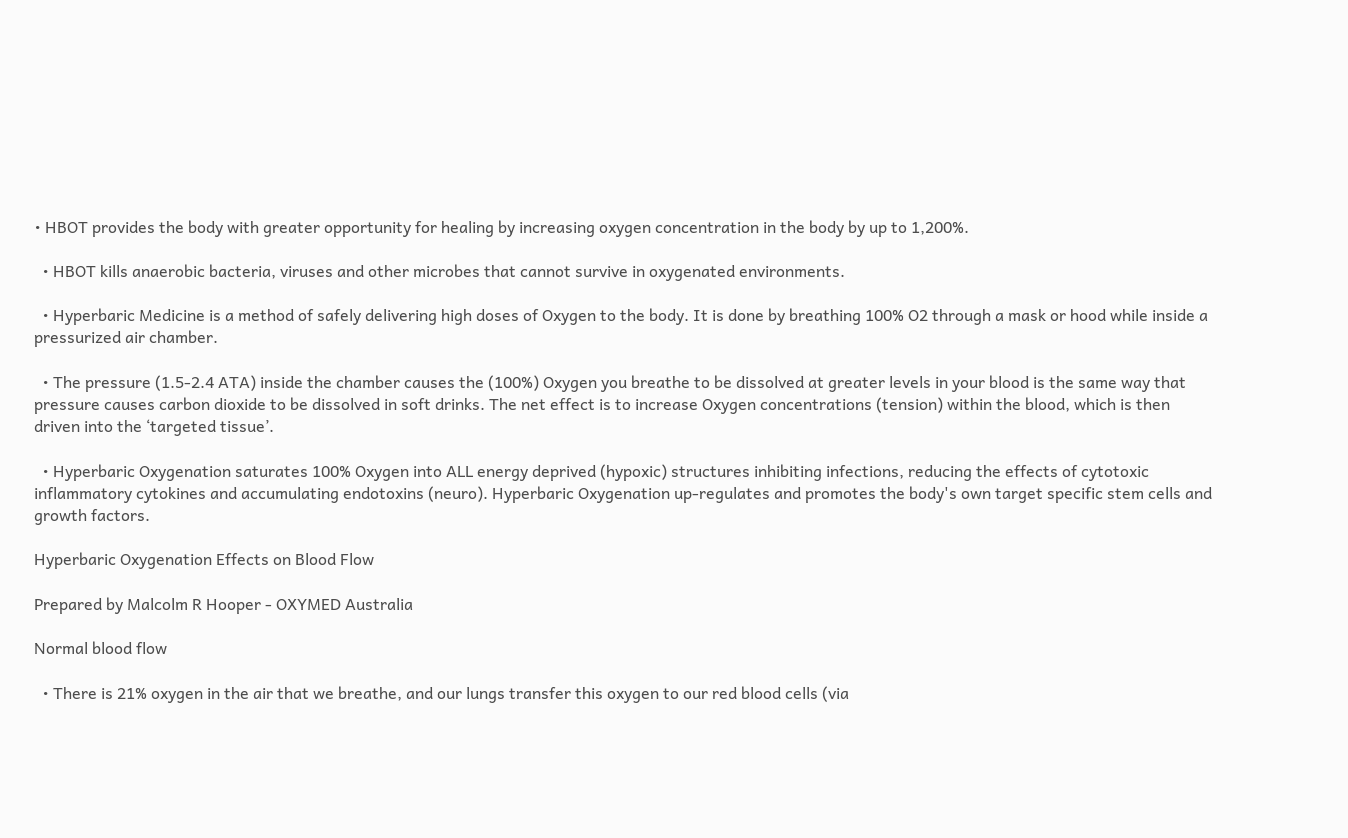• HBOT provides the body with greater opportunity for healing by increasing oxygen concentration in the body by up to 1,200%.

  • HBOT kills anaerobic bacteria, viruses and other microbes that cannot survive in oxygenated environments.

  • Hyperbaric Medicine is a method of safely delivering high doses of Oxygen to the body. It is done by breathing 100% O2 through a mask or hood while inside a pressurized air chamber.

  • The pressure (1.5-2.4 ATA) inside the chamber causes the (100%) Oxygen you breathe to be dissolved at greater levels in your blood is the same way that pressure causes carbon dioxide to be dissolved in soft drinks. The net effect is to increase Oxygen concentrations (tension) within the blood, which is then driven into the ‘targeted tissue’.

  • Hyperbaric Oxygenation saturates 100% Oxygen into ALL energy deprived (hypoxic) structures inhibiting infections, reducing the effects of cytotoxic inflammatory cytokines and accumulating endotoxins (neuro). Hyperbaric Oxygenation up-regulates and promotes the body's own target specific stem cells and growth factors.

Hyperbaric Oxygenation Effects on Blood Flow

Prepared by Malcolm R Hooper - OXYMED Australia

Normal blood flow

  • There is 21% oxygen in the air that we breathe, and our lungs transfer this oxygen to our red blood cells (via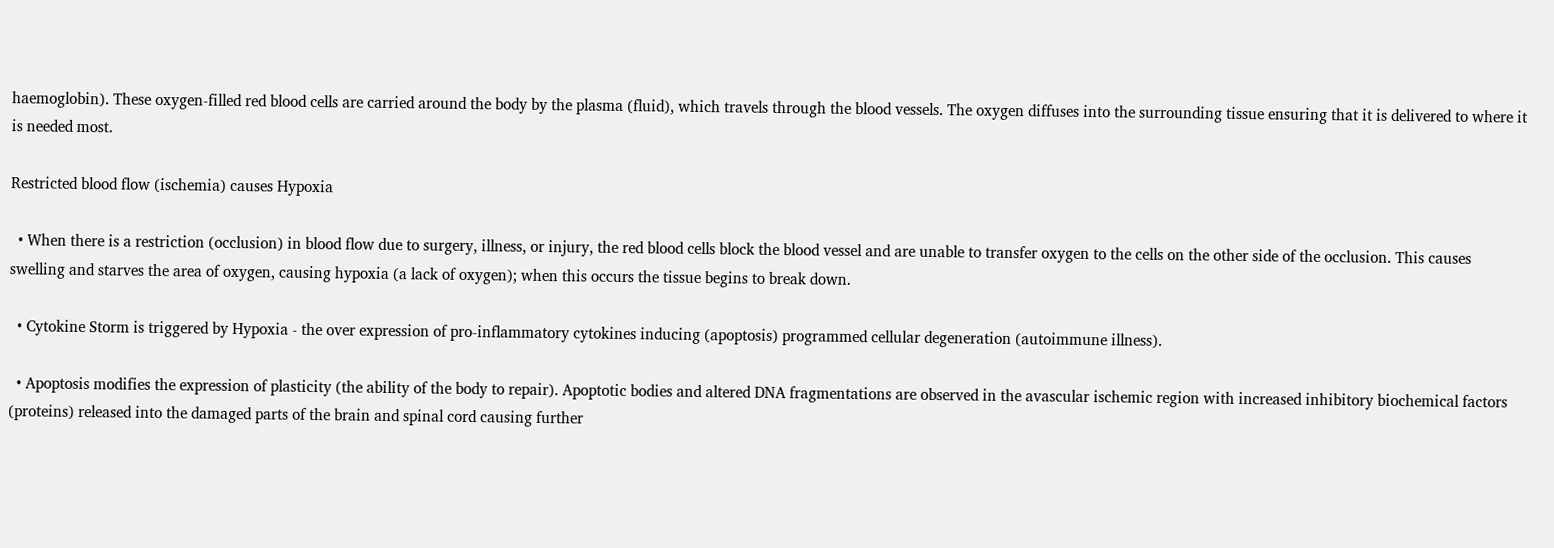haemoglobin). These oxygen-filled red blood cells are carried around the body by the plasma (fluid), which travels through the blood vessels. The oxygen diffuses into the surrounding tissue ensuring that it is delivered to where it is needed most.

Restricted blood flow (ischemia) causes Hypoxia

  • When there is a restriction (occlusion) in blood flow due to surgery, illness, or injury, the red blood cells block the blood vessel and are unable to transfer oxygen to the cells on the other side of the occlusion. This causes swelling and starves the area of oxygen, causing hypoxia (a lack of oxygen); when this occurs the tissue begins to break down.

  • Cytokine Storm is triggered by Hypoxia - the over expression of pro-inflammatory cytokines inducing (apoptosis) programmed cellular degeneration (autoimmune illness).

  • Apoptosis modifies the expression of plasticity (the ability of the body to repair). Apoptotic bodies and altered DNA fragmentations are observed in the avascular ischemic region with increased inhibitory biochemical factors (proteins) released into the damaged parts of the brain and spinal cord causing further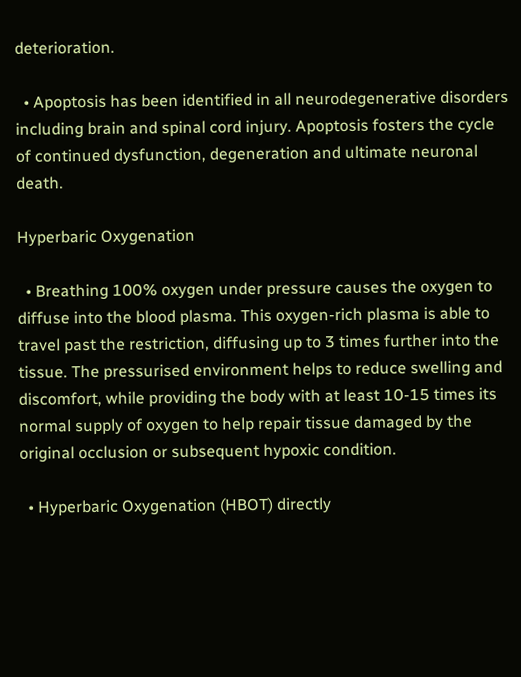deterioration.

  • Apoptosis has been identified in all neurodegenerative disorders including brain and spinal cord injury. Apoptosis fosters the cycle of continued dysfunction, degeneration and ultimate neuronal death.

Hyperbaric Oxygenation

  • Breathing 100% oxygen under pressure causes the oxygen to diffuse into the blood plasma. This oxygen-rich plasma is able to travel past the restriction, diffusing up to 3 times further into the tissue. The pressurised environment helps to reduce swelling and discomfort, while providing the body with at least 10-15 times its normal supply of oxygen to help repair tissue damaged by the original occlusion or subsequent hypoxic condition.

  • Hyperbaric Oxygenation (HBOT) directly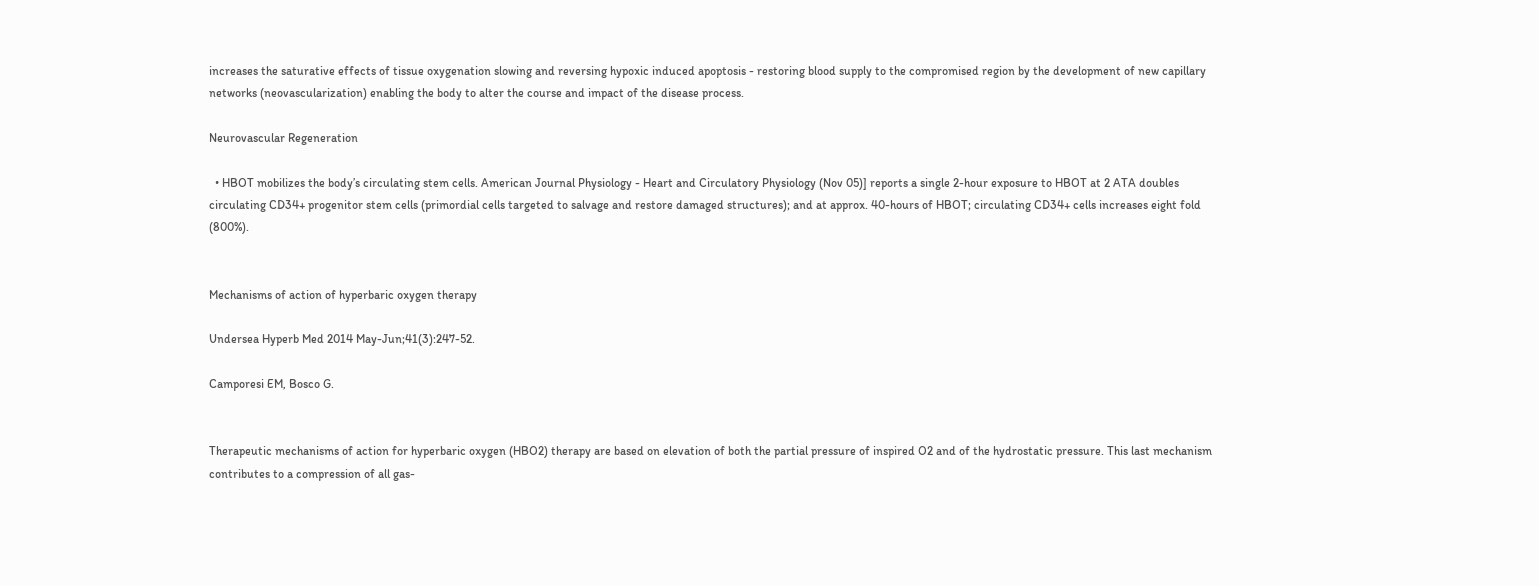increases the saturative effects of tissue oxygenation slowing and reversing hypoxic induced apoptosis - restoring blood supply to the compromised region by the development of new capillary networks (neovascularization) enabling the body to alter the course and impact of the disease process.

Neurovascular Regeneration

  • HBOT mobilizes the body’s circulating stem cells. American Journal Physiology - Heart and Circulatory Physiology (Nov 05)] reports a single 2-hour exposure to HBOT at 2 ATA doubles circulating CD34+ progenitor stem cells (primordial cells targeted to salvage and restore damaged structures); and at approx. 40-hours of HBOT; circulating CD34+ cells increases eight fold (800%).


Mechanisms of action of hyperbaric oxygen therapy

Undersea Hyperb Med 2014 May-Jun;41(3):247-52.

Camporesi EM, Bosco G.


Therapeutic mechanisms of action for hyperbaric oxygen (HBO2) therapy are based on elevation of both the partial pressure of inspired O2 and of the hydrostatic pressure. This last mechanism contributes to a compression of all gas-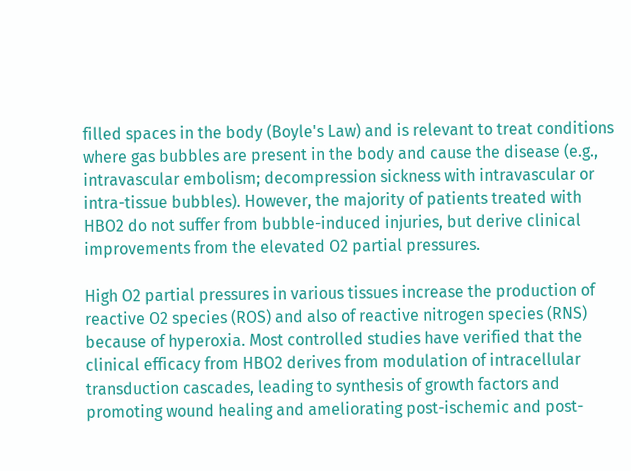filled spaces in the body (Boyle's Law) and is relevant to treat conditions where gas bubbles are present in the body and cause the disease (e.g., intravascular embolism; decompression sickness with intravascular or intra-tissue bubbles). However, the majority of patients treated with HBO2 do not suffer from bubble-induced injuries, but derive clinical improvements from the elevated O2 partial pressures.

High O2 partial pressures in various tissues increase the production of reactive O2 species (ROS) and also of reactive nitrogen species (RNS) because of hyperoxia. Most controlled studies have verified that the clinical efficacy from HBO2 derives from modulation of intracellular transduction cascades, leading to synthesis of growth factors and promoting wound healing and ameliorating post-ischemic and post-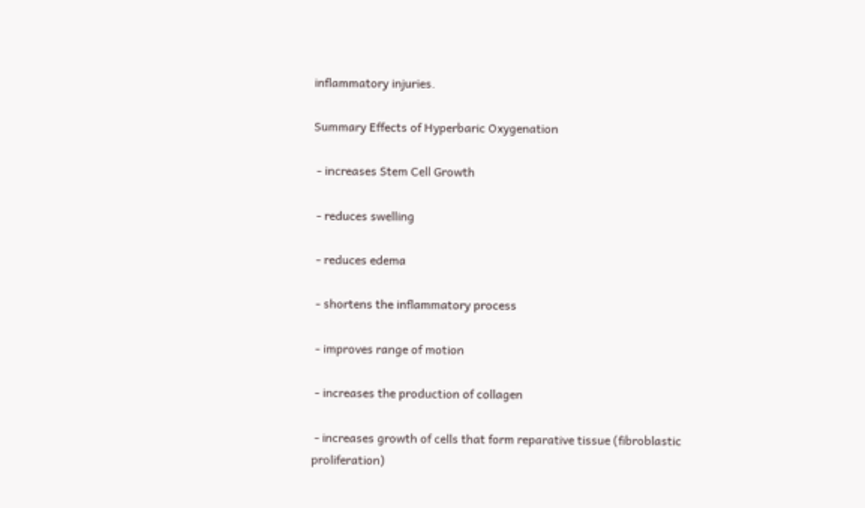inflammatory injuries.

Summary Effects of Hyperbaric Oxygenation

 - increases Stem Cell Growth

 - reduces swelling

 - reduces edema

 - shortens the inflammatory process

 - improves range of motion

 - increases the production of collagen

 - increases growth of cells that form reparative tissue (fibroblastic proliferation)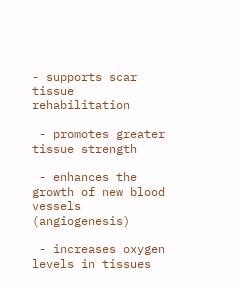- supports scar tissue rehabilitation

 - promotes greater tissue strength

 - enhances the growth of new blood vessels (angiogenesis)

 - increases oxygen levels in tissues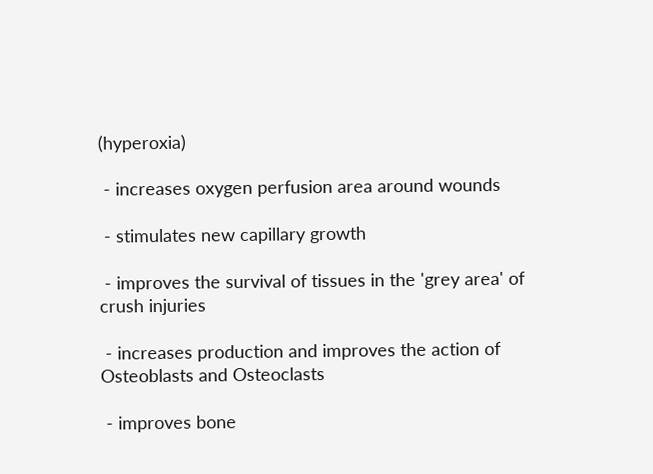(hyperoxia)

 - increases oxygen perfusion area around wounds

 - stimulates new capillary growth

 - improves the survival of tissues in the 'grey area' of crush injuries

 - increases production and improves the action of Osteoblasts and Osteoclasts

 - improves bone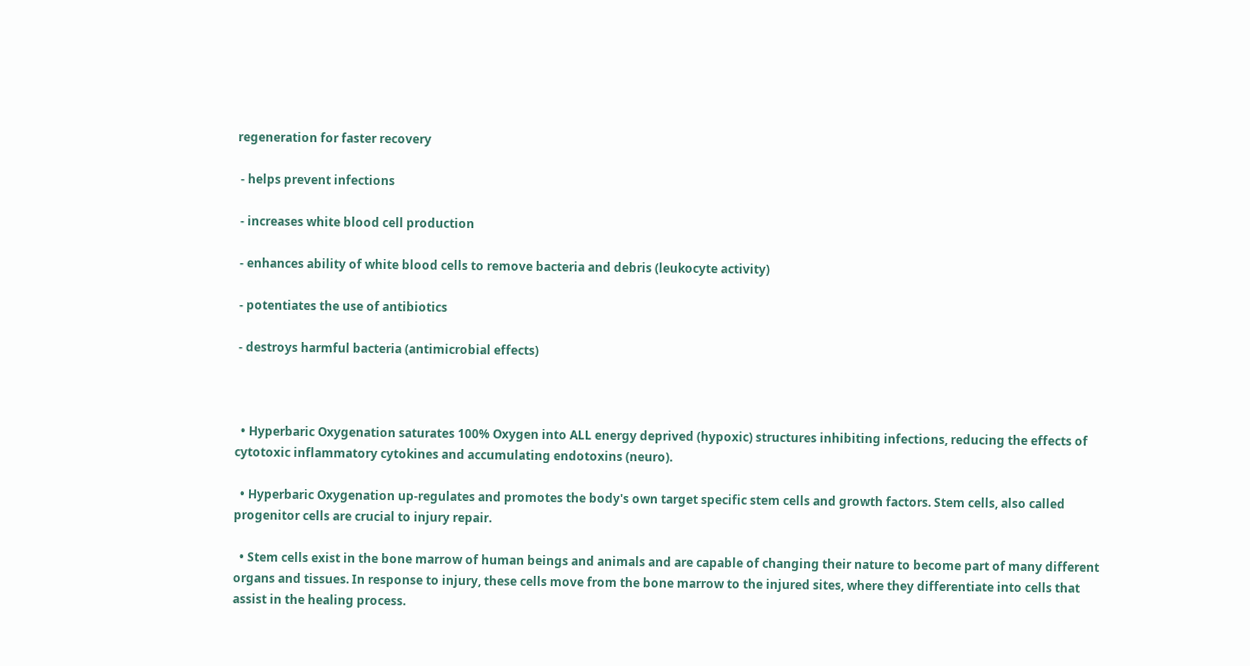regeneration for faster recovery

 - helps prevent infections

 - increases white blood cell production

 - enhances ability of white blood cells to remove bacteria and debris (leukocyte activity)

 - potentiates the use of antibiotics

 - destroys harmful bacteria (antimicrobial effects)



  • Hyperbaric Oxygenation saturates 100% Oxygen into ALL energy deprived (hypoxic) structures inhibiting infections, reducing the effects of cytotoxic inflammatory cytokines and accumulating endotoxins (neuro).

  • Hyperbaric Oxygenation up-regulates and promotes the body's own target specific stem cells and growth factors. Stem cells, also called progenitor cells are crucial to injury repair.

  • Stem cells exist in the bone marrow of human beings and animals and are capable of changing their nature to become part of many different organs and tissues. In response to injury, these cells move from the bone marrow to the injured sites, where they differentiate into cells that assist in the healing process.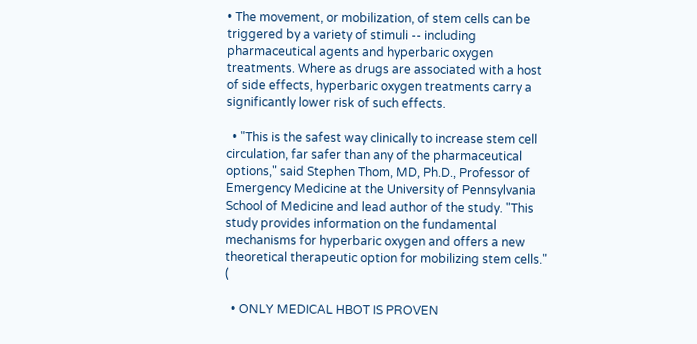• The movement, or mobilization, of stem cells can be triggered by a variety of stimuli -- including pharmaceutical agents and hyperbaric oxygen treatments. Where as drugs are associated with a host of side effects, hyperbaric oxygen treatments carry a significantly lower risk of such effects.

  • "This is the safest way clinically to increase stem cell circulation, far safer than any of the pharmaceutical options," said Stephen Thom, MD, Ph.D., Professor of Emergency Medicine at the University of Pennsylvania School of Medicine and lead author of the study. "This study provides information on the fundamental mechanisms for hyperbaric oxygen and offers a new theoretical therapeutic option for mobilizing stem cells." (

  • ONLY MEDICAL HBOT IS PROVEN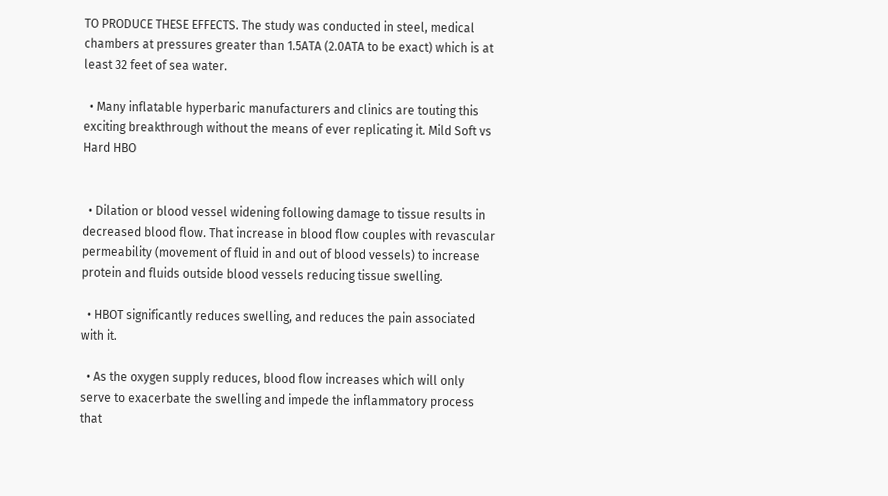TO PRODUCE THESE EFFECTS. The study was conducted in steel, medical chambers at pressures greater than 1.5ATA (2.0ATA to be exact) which is at least 32 feet of sea water.

  • Many inflatable hyperbaric manufacturers and clinics are touting this exciting breakthrough without the means of ever replicating it. Mild Soft vs Hard HBO


  • Dilation or blood vessel widening following damage to tissue results in decreased blood flow. That increase in blood flow couples with revascular permeability (movement of fluid in and out of blood vessels) to increase protein and fluids outside blood vessels reducing tissue swelling.

  • HBOT significantly reduces swelling, and reduces the pain associated with it.

  • As the oxygen supply reduces, blood flow increases which will only serve to exacerbate the swelling and impede the inflammatory process that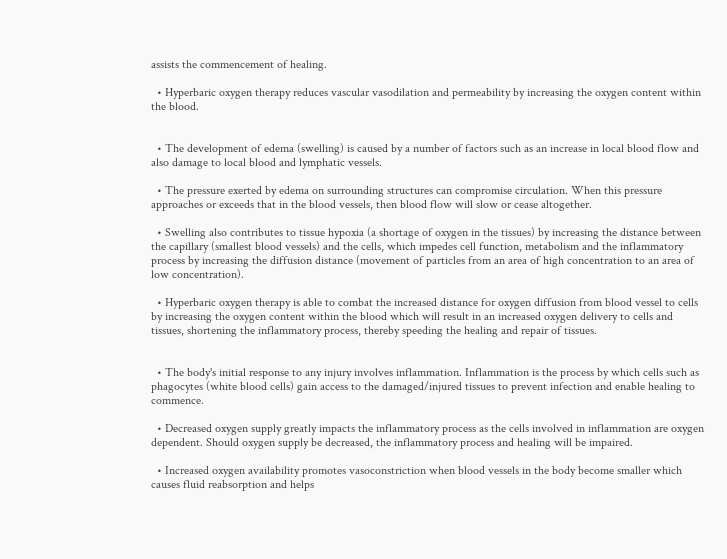assists the commencement of healing.

  • Hyperbaric oxygen therapy reduces vascular vasodilation and permeability by increasing the oxygen content within the blood.


  • The development of edema (swelling) is caused by a number of factors such as an increase in local blood flow and also damage to local blood and lymphatic vessels.

  • The pressure exerted by edema on surrounding structures can compromise circulation. When this pressure approaches or exceeds that in the blood vessels, then blood flow will slow or cease altogether.

  • Swelling also contributes to tissue hypoxia (a shortage of oxygen in the tissues) by increasing the distance between the capillary (smallest blood vessels) and the cells, which impedes cell function, metabolism and the inflammatory process by increasing the diffusion distance (movement of particles from an area of high concentration to an area of low concentration).

  • Hyperbaric oxygen therapy is able to combat the increased distance for oxygen diffusion from blood vessel to cells by increasing the oxygen content within the blood which will result in an increased oxygen delivery to cells and tissues, shortening the inflammatory process, thereby speeding the healing and repair of tissues.


  • The body's initial response to any injury involves inflammation. Inflammation is the process by which cells such as phagocytes (white blood cells) gain access to the damaged/injured tissues to prevent infection and enable healing to commence.

  • Decreased oxygen supply greatly impacts the inflammatory process as the cells involved in inflammation are oxygen dependent. Should oxygen supply be decreased, the inflammatory process and healing will be impaired.

  • Increased oxygen availability promotes vasoconstriction when blood vessels in the body become smaller which causes fluid reabsorption and helps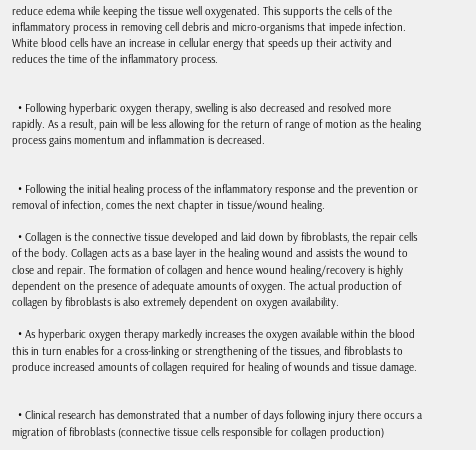reduce edema while keeping the tissue well oxygenated. This supports the cells of the inflammatory process in removing cell debris and micro-organisms that impede infection. White blood cells have an increase in cellular energy that speeds up their activity and reduces the time of the inflammatory process.


  • Following hyperbaric oxygen therapy, swelling is also decreased and resolved more rapidly. As a result, pain will be less allowing for the return of range of motion as the healing process gains momentum and inflammation is decreased.


  • Following the initial healing process of the inflammatory response and the prevention or removal of infection, comes the next chapter in tissue/wound healing.

  • Collagen is the connective tissue developed and laid down by fibroblasts, the repair cells of the body. Collagen acts as a base layer in the healing wound and assists the wound to close and repair. The formation of collagen and hence wound healing/recovery is highly dependent on the presence of adequate amounts of oxygen. The actual production of collagen by fibroblasts is also extremely dependent on oxygen availability.

  • As hyperbaric oxygen therapy markedly increases the oxygen available within the blood this in turn enables for a cross-linking or strengthening of the tissues, and fibroblasts to produce increased amounts of collagen required for healing of wounds and tissue damage.


  • Clinical research has demonstrated that a number of days following injury there occurs a migration of fibroblasts (connective tissue cells responsible for collagen production)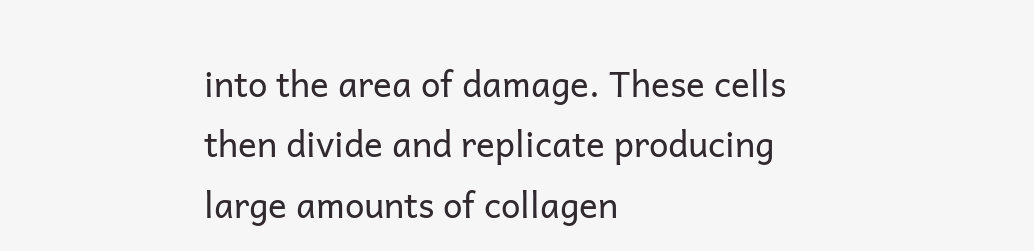into the area of damage. These cells then divide and replicate producing large amounts of collagen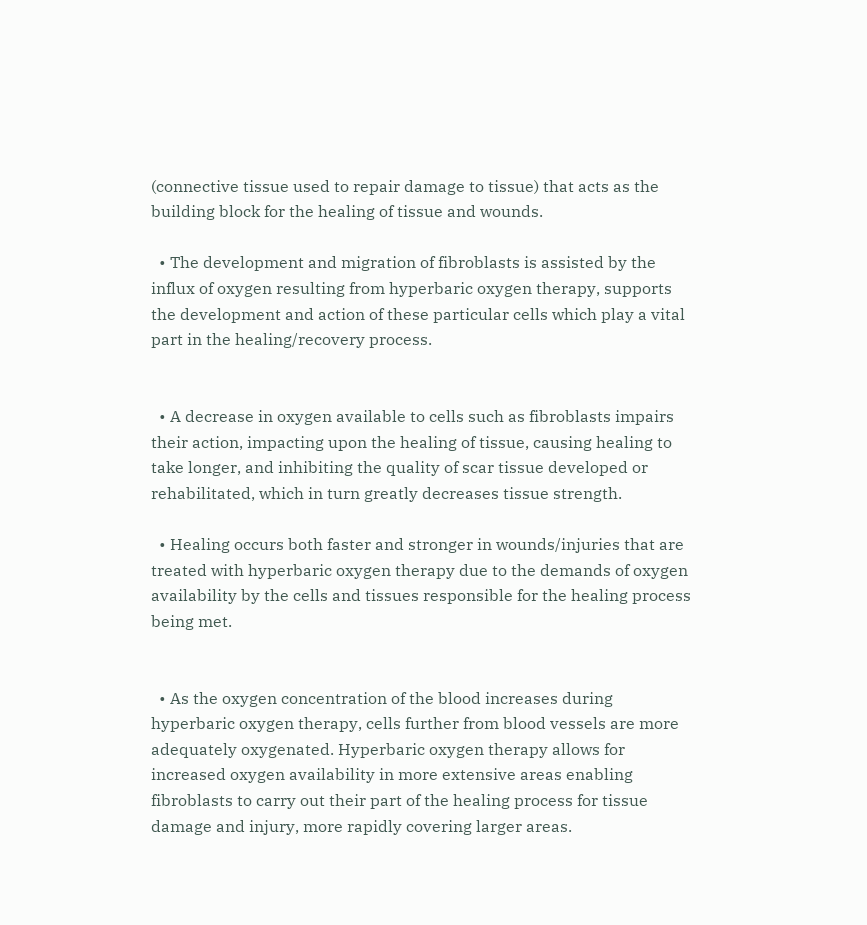(connective tissue used to repair damage to tissue) that acts as the building block for the healing of tissue and wounds.

  • The development and migration of fibroblasts is assisted by the influx of oxygen resulting from hyperbaric oxygen therapy, supports the development and action of these particular cells which play a vital part in the healing/recovery process.


  • A decrease in oxygen available to cells such as fibroblasts impairs their action, impacting upon the healing of tissue, causing healing to take longer, and inhibiting the quality of scar tissue developed or rehabilitated, which in turn greatly decreases tissue strength.

  • Healing occurs both faster and stronger in wounds/injuries that are treated with hyperbaric oxygen therapy due to the demands of oxygen availability by the cells and tissues responsible for the healing process being met.


  • As the oxygen concentration of the blood increases during hyperbaric oxygen therapy, cells further from blood vessels are more adequately oxygenated. Hyperbaric oxygen therapy allows for increased oxygen availability in more extensive areas enabling fibroblasts to carry out their part of the healing process for tissue damage and injury, more rapidly covering larger areas.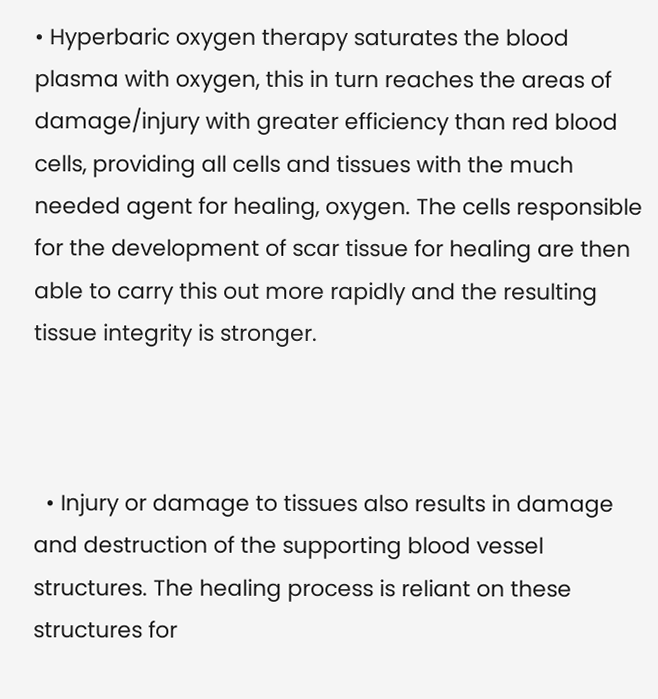• Hyperbaric oxygen therapy saturates the blood plasma with oxygen, this in turn reaches the areas of damage/injury with greater efficiency than red blood cells, providing all cells and tissues with the much needed agent for healing, oxygen. The cells responsible for the development of scar tissue for healing are then able to carry this out more rapidly and the resulting tissue integrity is stronger.



  • Injury or damage to tissues also results in damage and destruction of the supporting blood vessel structures. The healing process is reliant on these structures for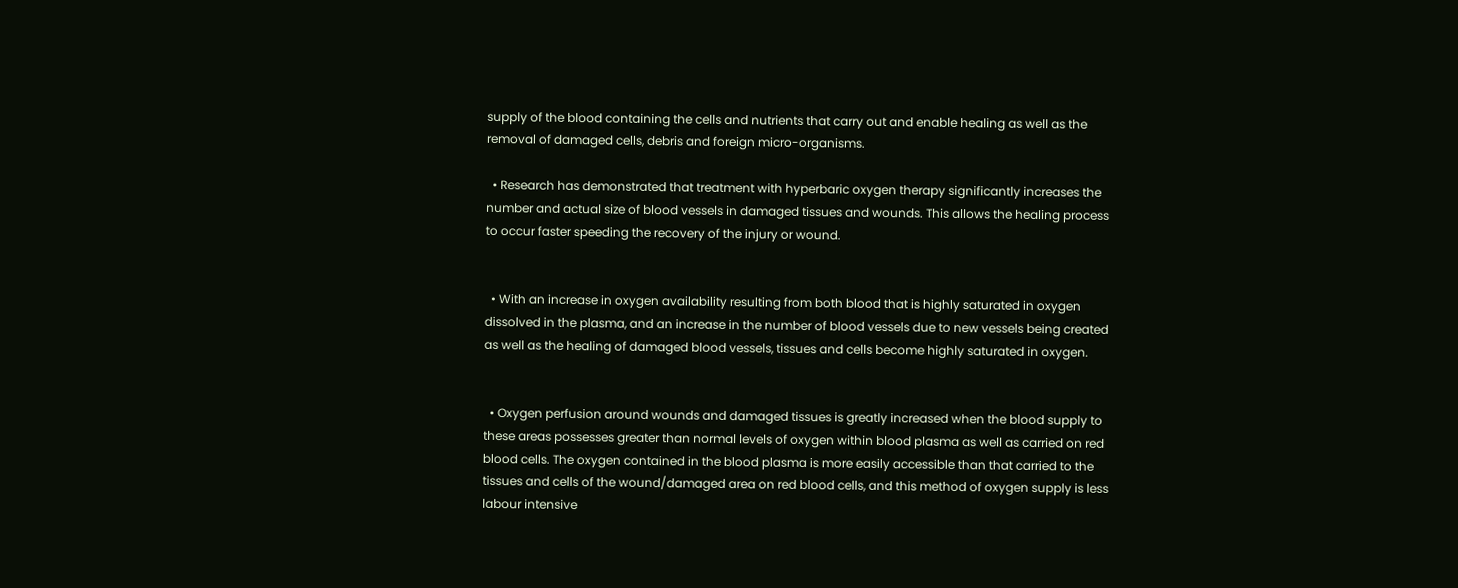supply of the blood containing the cells and nutrients that carry out and enable healing as well as the removal of damaged cells, debris and foreign micro-organisms.

  • Research has demonstrated that treatment with hyperbaric oxygen therapy significantly increases the number and actual size of blood vessels in damaged tissues and wounds. This allows the healing process to occur faster speeding the recovery of the injury or wound.


  • With an increase in oxygen availability resulting from both blood that is highly saturated in oxygen dissolved in the plasma, and an increase in the number of blood vessels due to new vessels being created as well as the healing of damaged blood vessels, tissues and cells become highly saturated in oxygen.


  • Oxygen perfusion around wounds and damaged tissues is greatly increased when the blood supply to these areas possesses greater than normal levels of oxygen within blood plasma as well as carried on red blood cells. The oxygen contained in the blood plasma is more easily accessible than that carried to the tissues and cells of the wound/damaged area on red blood cells, and this method of oxygen supply is less labour intensive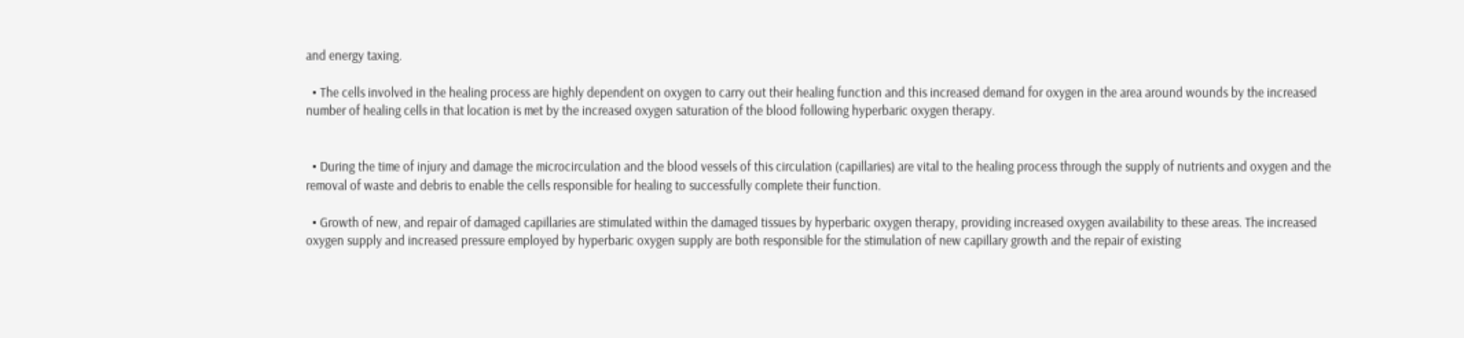and energy taxing.

  • The cells involved in the healing process are highly dependent on oxygen to carry out their healing function and this increased demand for oxygen in the area around wounds by the increased number of healing cells in that location is met by the increased oxygen saturation of the blood following hyperbaric oxygen therapy.


  • During the time of injury and damage the microcirculation and the blood vessels of this circulation (capillaries) are vital to the healing process through the supply of nutrients and oxygen and the removal of waste and debris to enable the cells responsible for healing to successfully complete their function.

  • Growth of new, and repair of damaged capillaries are stimulated within the damaged tissues by hyperbaric oxygen therapy, providing increased oxygen availability to these areas. The increased oxygen supply and increased pressure employed by hyperbaric oxygen supply are both responsible for the stimulation of new capillary growth and the repair of existing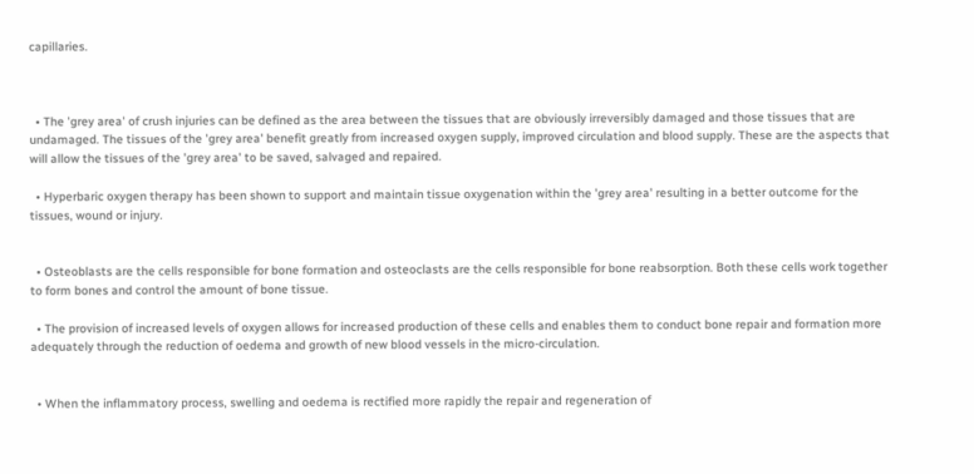capillaries.



  • The 'grey area' of crush injuries can be defined as the area between the tissues that are obviously irreversibly damaged and those tissues that are undamaged. The tissues of the 'grey area' benefit greatly from increased oxygen supply, improved circulation and blood supply. These are the aspects that will allow the tissues of the 'grey area' to be saved, salvaged and repaired.

  • Hyperbaric oxygen therapy has been shown to support and maintain tissue oxygenation within the 'grey area' resulting in a better outcome for the tissues, wound or injury.


  • Osteoblasts are the cells responsible for bone formation and osteoclasts are the cells responsible for bone reabsorption. Both these cells work together to form bones and control the amount of bone tissue.

  • The provision of increased levels of oxygen allows for increased production of these cells and enables them to conduct bone repair and formation more adequately through the reduction of oedema and growth of new blood vessels in the micro-circulation.


  • When the inflammatory process, swelling and oedema is rectified more rapidly the repair and regeneration of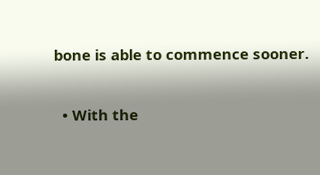bone is able to commence sooner.

  • With the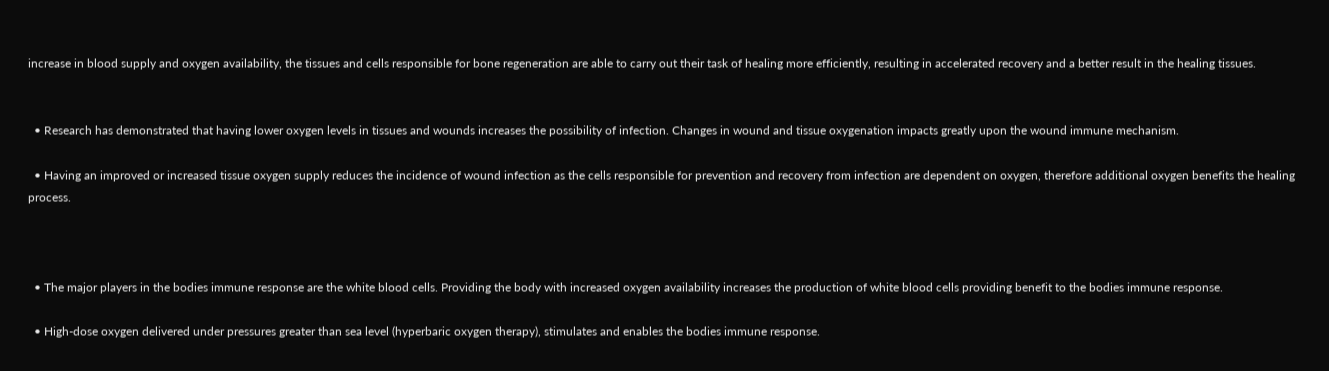increase in blood supply and oxygen availability, the tissues and cells responsible for bone regeneration are able to carry out their task of healing more efficiently, resulting in accelerated recovery and a better result in the healing tissues.


  • Research has demonstrated that having lower oxygen levels in tissues and wounds increases the possibility of infection. Changes in wound and tissue oxygenation impacts greatly upon the wound immune mechanism.

  • Having an improved or increased tissue oxygen supply reduces the incidence of wound infection as the cells responsible for prevention and recovery from infection are dependent on oxygen, therefore additional oxygen benefits the healing process.



  • The major players in the bodies immune response are the white blood cells. Providing the body with increased oxygen availability increases the production of white blood cells providing benefit to the bodies immune response.

  • High-dose oxygen delivered under pressures greater than sea level (hyperbaric oxygen therapy), stimulates and enables the bodies immune response.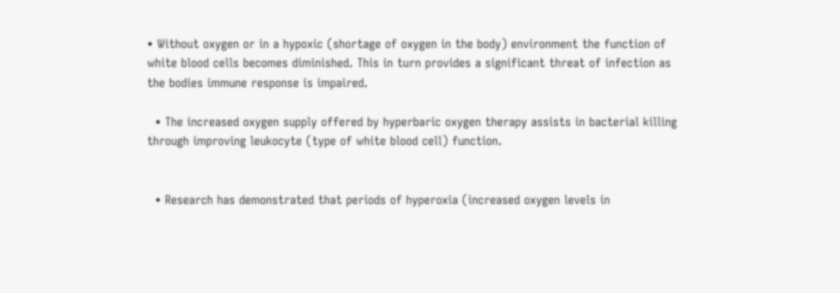• Without oxygen or in a hypoxic (shortage of oxygen in the body) environment the function of white blood cells becomes diminished. This in turn provides a significant threat of infection as the bodies immune response is impaired.

  • The increased oxygen supply offered by hyperbaric oxygen therapy assists in bacterial killing through improving leukocyte (type of white blood cell) function.


  • Research has demonstrated that periods of hyperoxia (increased oxygen levels in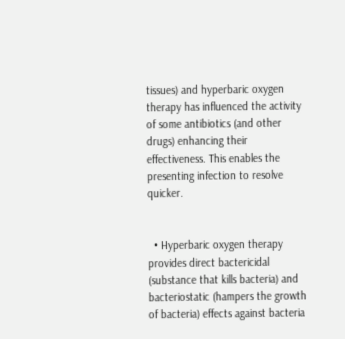tissues) and hyperbaric oxygen therapy has influenced the activity of some antibiotics (and other drugs) enhancing their effectiveness. This enables the presenting infection to resolve quicker.


  • Hyperbaric oxygen therapy provides direct bactericidal (substance that kills bacteria) and bacteriostatic (hampers the growth of bacteria) effects against bacteria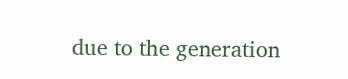due to the generation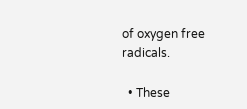of oxygen free radicals.

  • These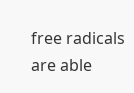free radicals are able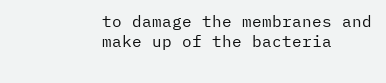to damage the membranes and make up of the bacteria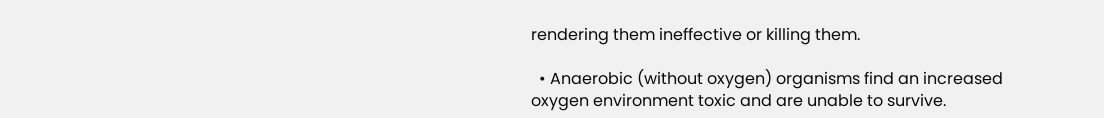rendering them ineffective or killing them.

  • Anaerobic (without oxygen) organisms find an increased oxygen environment toxic and are unable to survive.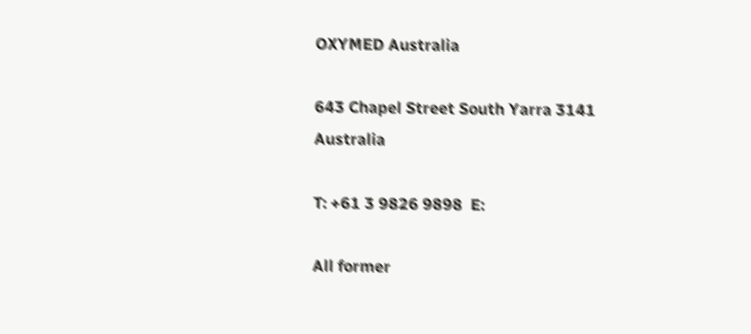OXYMED Australia

643 Chapel Street South Yarra 3141 Australia

T: +61 3 9826 9898  E:

All former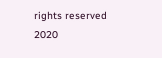rights reserved 2020